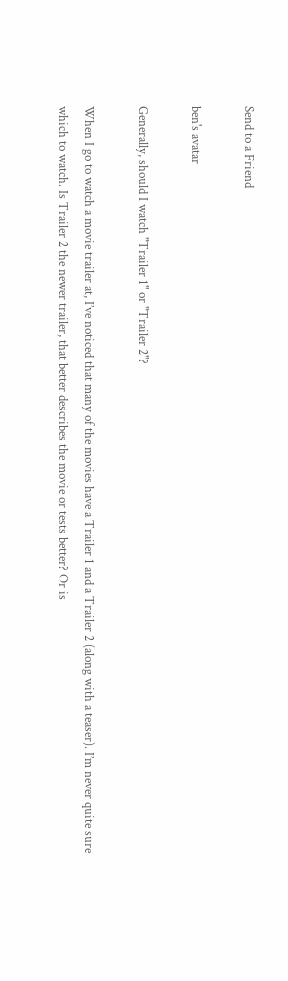Send to a Friend

ben's avatar

Generally, should I watch "Trailer 1" or "Trailer 2"?

When I go to watch a movie trailer at, I’ve noticed that many of the movies have a Trailer 1 and a Trailer 2 (along with a teaser). I’m never quite sure which to watch. Is Trailer 2 the newer trailer, that better describes the movie or tests better? Or is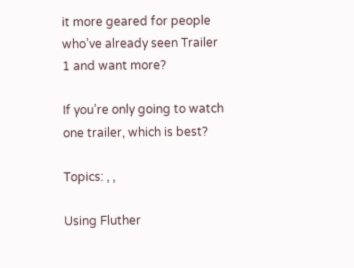it more geared for people who’ve already seen Trailer 1 and want more?

If you’re only going to watch one trailer, which is best?

Topics: , ,

Using Fluther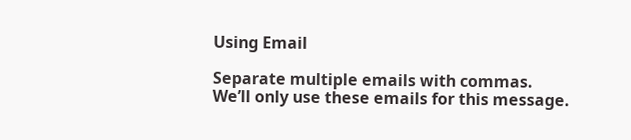Using Email

Separate multiple emails with commas.
We’ll only use these emails for this message.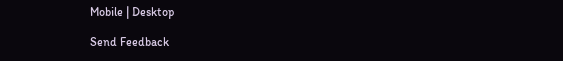Mobile | Desktop

Send Feedback